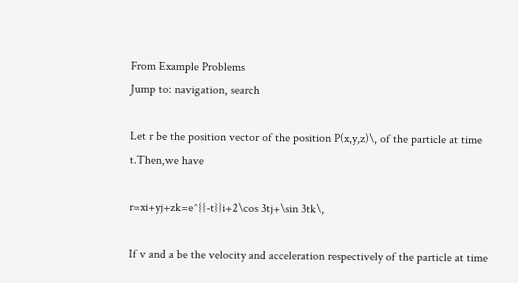From Example Problems
Jump to: navigation, search

Let r be the position vector of the position P(x,y,z)\, of the particle at time t.Then,we have

r=xi+yj+zk=e^{{-t}}i+2\cos 3tj+\sin 3tk\,

If v and a be the velocity and acceleration respectively of the particle at time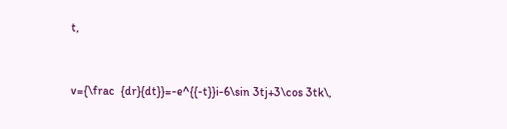t,


v={\frac  {dr}{dt}}=-e^{{-t}}i-6\sin 3tj+3\cos 3tk\,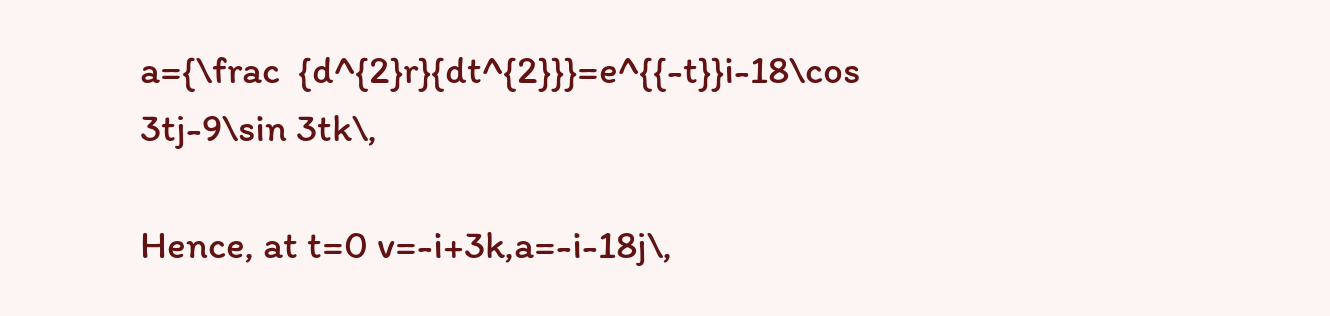a={\frac  {d^{2}r}{dt^{2}}}=e^{{-t}}i-18\cos 3tj-9\sin 3tk\,

Hence, at t=0 v=-i+3k,a=-i-18j\,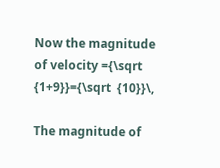Now the magnitude of velocity ={\sqrt  {1+9}}={\sqrt  {10}}\,

The magnitude of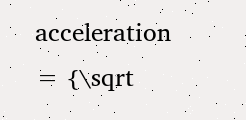acceleration = {\sqrt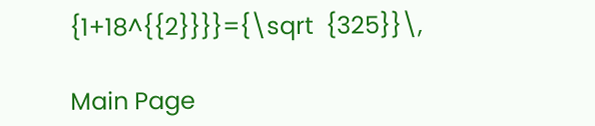{1+18^{{2}}}}={\sqrt  {325}}\,

Main Page